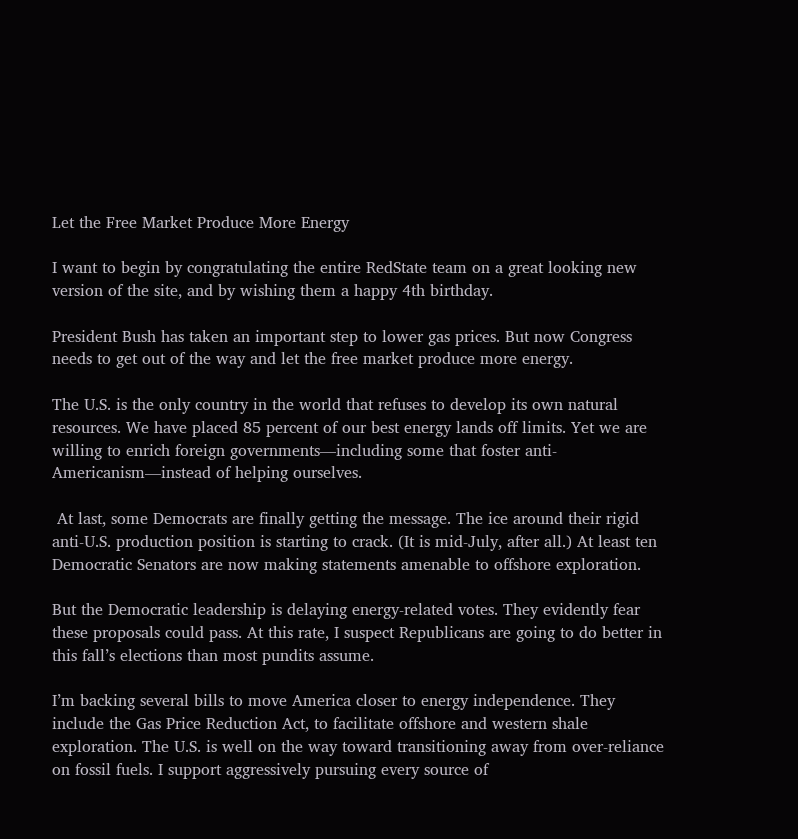Let the Free Market Produce More Energy

I want to begin by congratulating the entire RedState team on a great looking new version of the site, and by wishing them a happy 4th birthday.

President Bush has taken an important step to lower gas prices. But now Congress needs to get out of the way and let the free market produce more energy.

The U.S. is the only country in the world that refuses to develop its own natural resources. We have placed 85 percent of our best energy lands off limits. Yet we are willing to enrich foreign governments—including some that foster anti-Americanism—instead of helping ourselves.

 At last, some Democrats are finally getting the message. The ice around their rigid anti-U.S. production position is starting to crack. (It is mid-July, after all.) At least ten Democratic Senators are now making statements amenable to offshore exploration.

But the Democratic leadership is delaying energy-related votes. They evidently fear these proposals could pass. At this rate, I suspect Republicans are going to do better in this fall’s elections than most pundits assume.

I’m backing several bills to move America closer to energy independence. They include the Gas Price Reduction Act, to facilitate offshore and western shale exploration. The U.S. is well on the way toward transitioning away from over-reliance on fossil fuels. I support aggressively pursuing every source of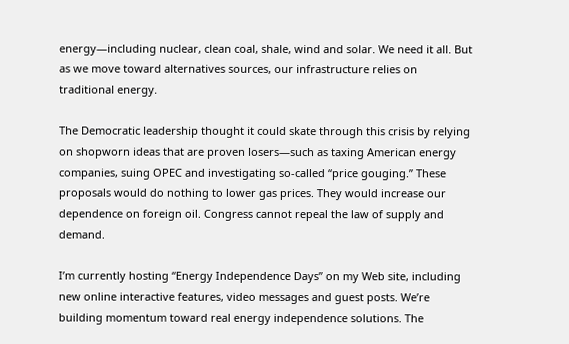energy—including nuclear, clean coal, shale, wind and solar. We need it all. But as we move toward alternatives sources, our infrastructure relies on traditional energy.

The Democratic leadership thought it could skate through this crisis by relying on shopworn ideas that are proven losers—such as taxing American energy companies, suing OPEC and investigating so-called “price gouging.” These proposals would do nothing to lower gas prices. They would increase our dependence on foreign oil. Congress cannot repeal the law of supply and demand.

I’m currently hosting “Energy Independence Days” on my Web site, including new online interactive features, video messages and guest posts. We’re building momentum toward real energy independence solutions. The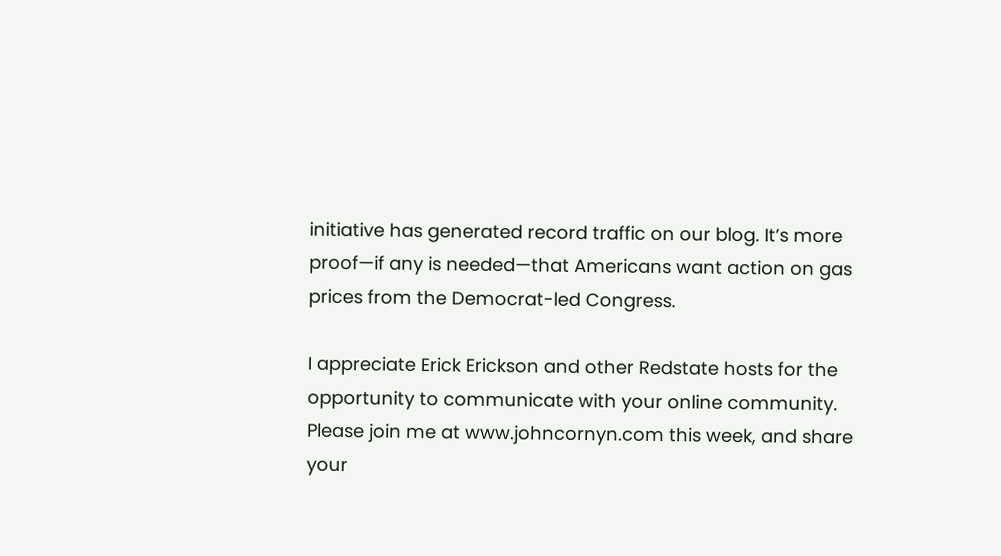initiative has generated record traffic on our blog. It’s more proof—if any is needed—that Americans want action on gas prices from the Democrat-led Congress.

I appreciate Erick Erickson and other Redstate hosts for the opportunity to communicate with your online community. Please join me at www.johncornyn.com this week, and share your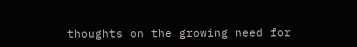thoughts on the growing need for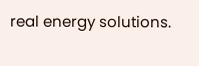real energy solutions.